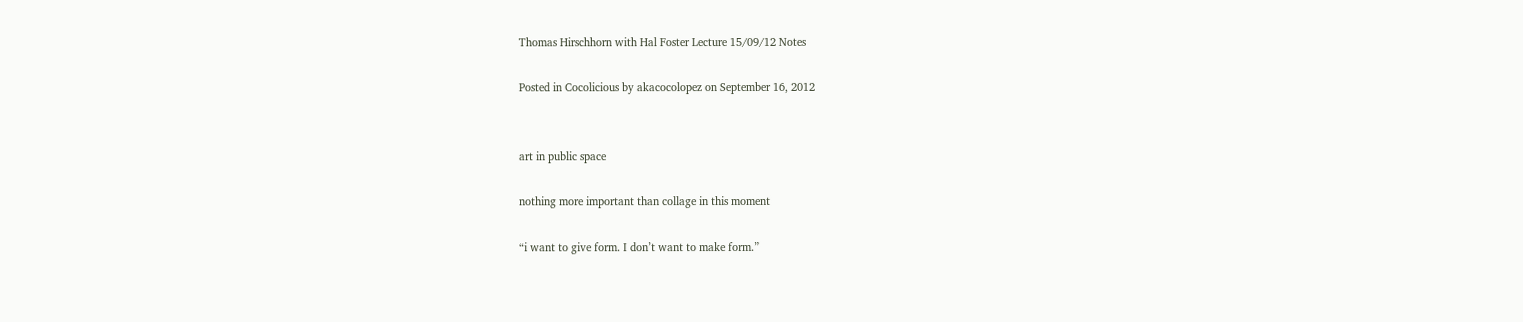Thomas Hirschhorn with Hal Foster Lecture 15/09/12 Notes

Posted in Cocolicious by akacocolopez on September 16, 2012


art in public space

nothing more important than collage in this moment

“i want to give form. I don’t want to make form.”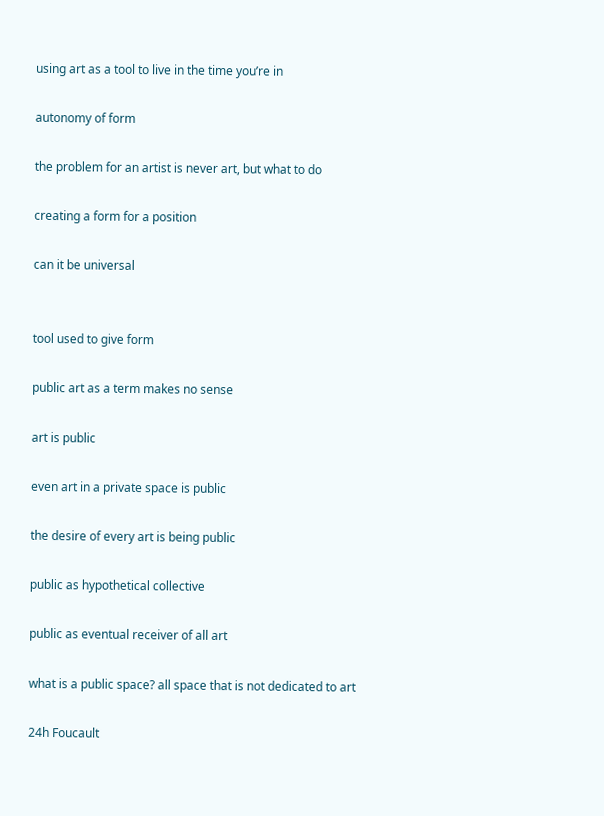using art as a tool to live in the time you’re in

autonomy of form

the problem for an artist is never art, but what to do

creating a form for a position

can it be universal


tool used to give form

public art as a term makes no sense

art is public

even art in a private space is public

the desire of every art is being public

public as hypothetical collective

public as eventual receiver of all art

what is a public space? all space that is not dedicated to art

24h Foucault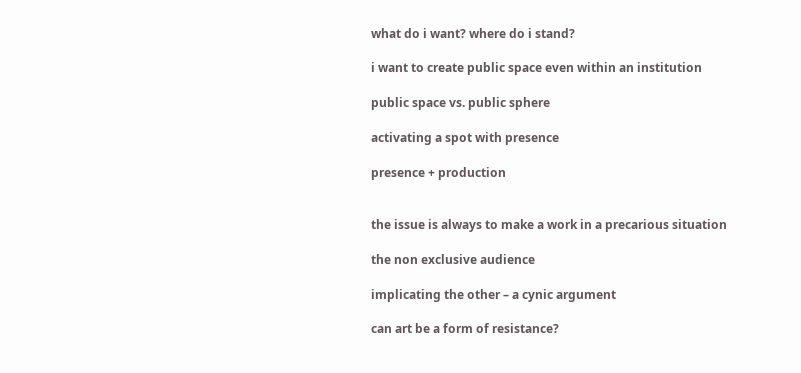what do i want? where do i stand?

i want to create public space even within an institution

public space vs. public sphere

activating a spot with presence

presence + production


the issue is always to make a work in a precarious situation

the non exclusive audience

implicating the other – a cynic argument

can art be a form of resistance?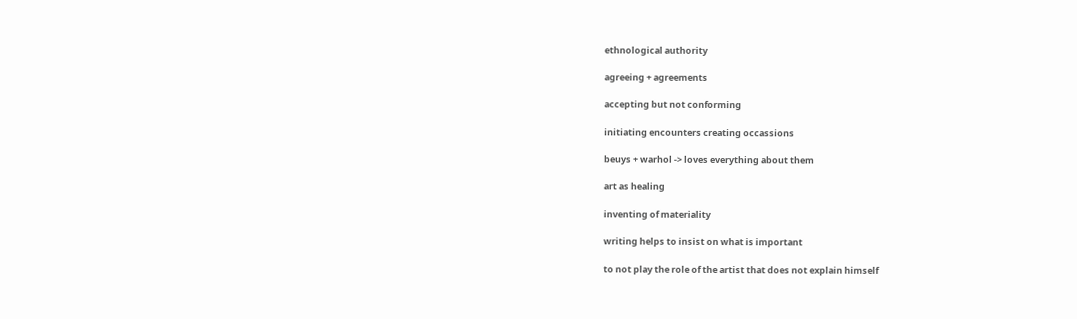ethnological authority

agreeing + agreements

accepting but not conforming

initiating encounters creating occassions

beuys + warhol -> loves everything about them

art as healing

inventing of materiality

writing helps to insist on what is important

to not play the role of the artist that does not explain himself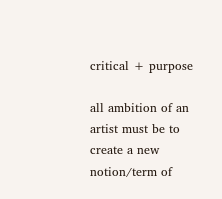critical + purpose

all ambition of an artist must be to create a new notion/term of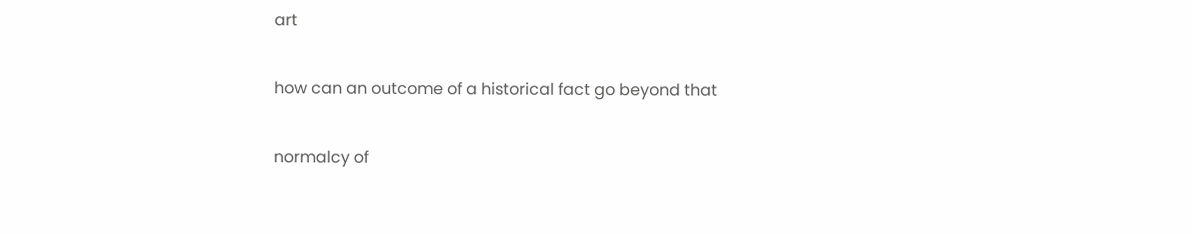art

how can an outcome of a historical fact go beyond that

normalcy of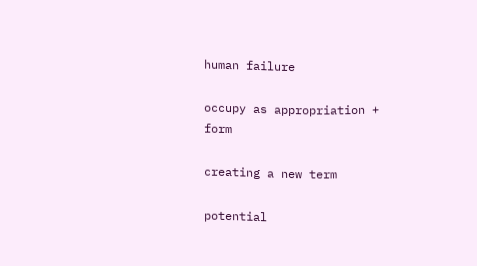human failure

occupy as appropriation + form

creating a new term

potential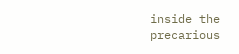inside the precarious